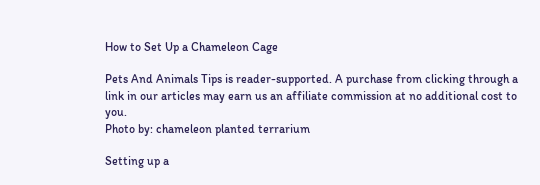How to Set Up a Chameleon Cage

Pets And Animals Tips is reader-supported. A purchase from clicking through a link in our articles may earn us an affiliate commission at no additional cost to you.
Photo by: chameleon planted terrarium

Setting up a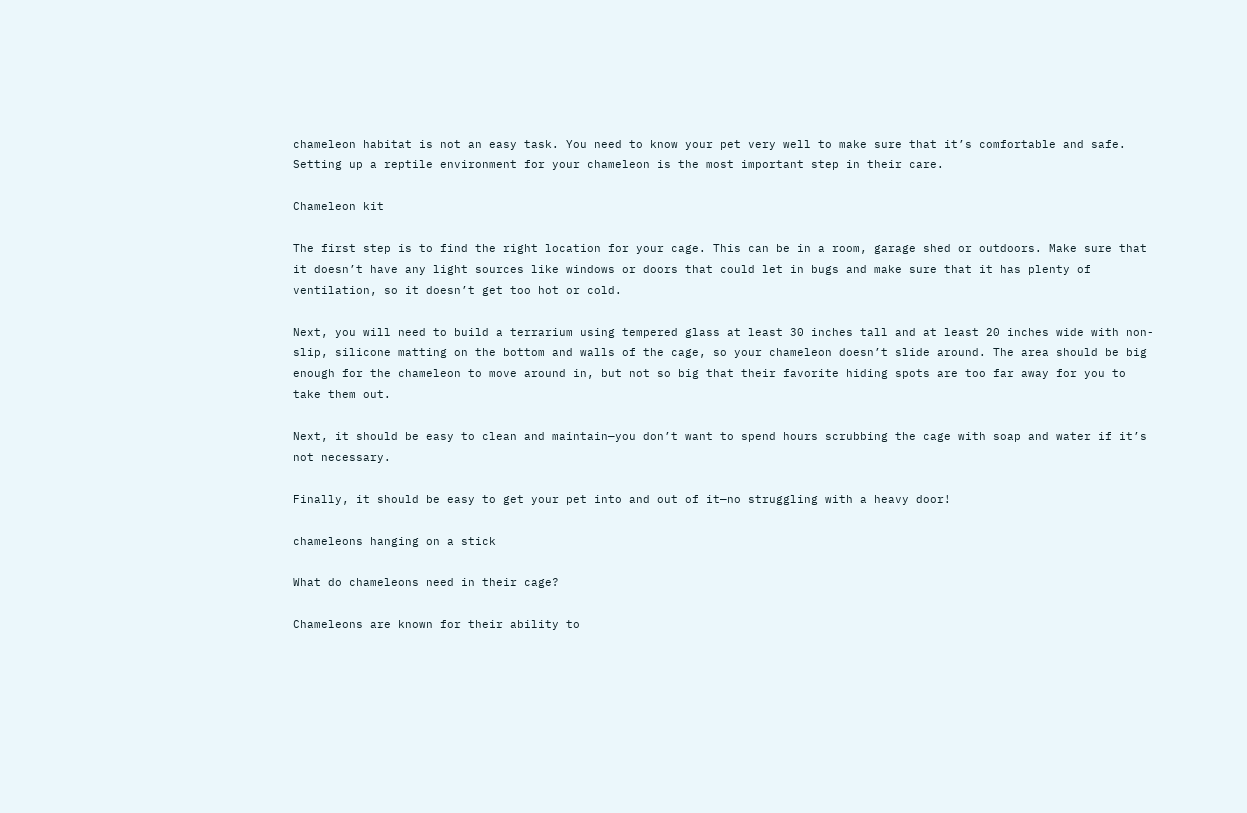chameleon habitat is not an easy task. You need to know your pet very well to make sure that it’s comfortable and safe. Setting up a reptile environment for your chameleon is the most important step in their care.

Chameleon kit

The first step is to find the right location for your cage. This can be in a room, garage shed or outdoors. Make sure that it doesn’t have any light sources like windows or doors that could let in bugs and make sure that it has plenty of ventilation, so it doesn’t get too hot or cold.

Next, you will need to build a terrarium using tempered glass at least 30 inches tall and at least 20 inches wide with non-slip, silicone matting on the bottom and walls of the cage, so your chameleon doesn’t slide around. The area should be big enough for the chameleon to move around in, but not so big that their favorite hiding spots are too far away for you to take them out.

Next, it should be easy to clean and maintain—you don’t want to spend hours scrubbing the cage with soap and water if it’s not necessary.

Finally, it should be easy to get your pet into and out of it—no struggling with a heavy door!

chameleons hanging on a stick

What do chameleons need in their cage?

Chameleons are known for their ability to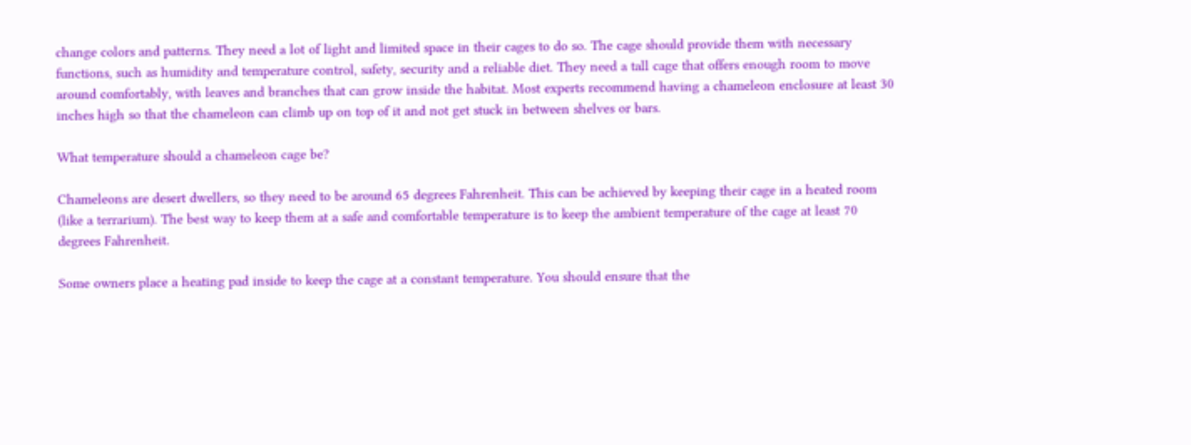change colors and patterns. They need a lot of light and limited space in their cages to do so. The cage should provide them with necessary functions, such as humidity and temperature control, safety, security and a reliable diet. They need a tall cage that offers enough room to move around comfortably, with leaves and branches that can grow inside the habitat. Most experts recommend having a chameleon enclosure at least 30 inches high so that the chameleon can climb up on top of it and not get stuck in between shelves or bars.

What temperature should a chameleon cage be?

Chameleons are desert dwellers, so they need to be around 65 degrees Fahrenheit. This can be achieved by keeping their cage in a heated room (like a terrarium). The best way to keep them at a safe and comfortable temperature is to keep the ambient temperature of the cage at least 70 degrees Fahrenheit.

Some owners place a heating pad inside to keep the cage at a constant temperature. You should ensure that the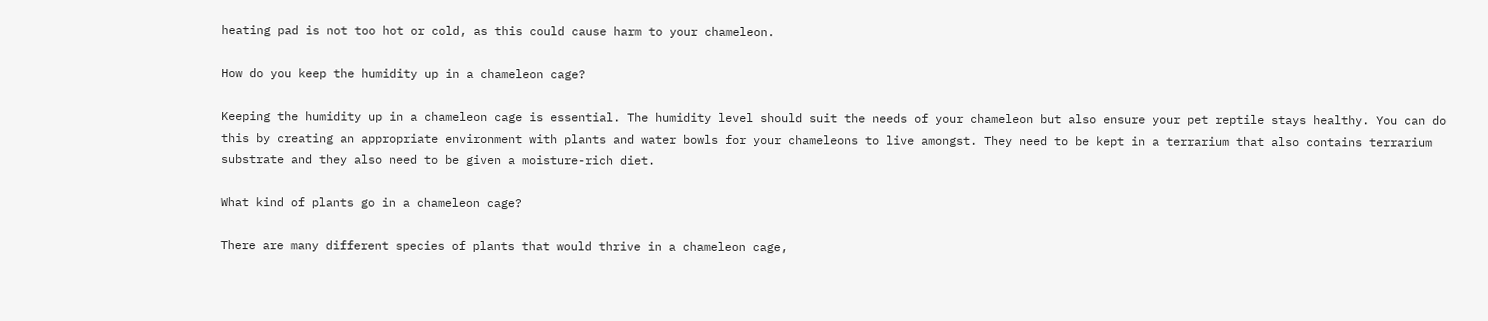heating pad is not too hot or cold, as this could cause harm to your chameleon.

How do you keep the humidity up in a chameleon cage?

Keeping the humidity up in a chameleon cage is essential. The humidity level should suit the needs of your chameleon but also ensure your pet reptile stays healthy. You can do this by creating an appropriate environment with plants and water bowls for your chameleons to live amongst. They need to be kept in a terrarium that also contains terrarium substrate and they also need to be given a moisture-rich diet.

What kind of plants go in a chameleon cage?

There are many different species of plants that would thrive in a chameleon cage,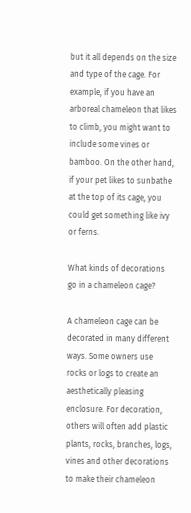but it all depends on the size and type of the cage. For example, if you have an arboreal chameleon that likes to climb, you might want to include some vines or bamboo. On the other hand, if your pet likes to sunbathe at the top of its cage, you could get something like ivy or ferns.

What kinds of decorations go in a chameleon cage?

A chameleon cage can be decorated in many different ways. Some owners use rocks or logs to create an aesthetically pleasing enclosure. For decoration, others will often add plastic plants, rocks, branches, logs, vines and other decorations to make their chameleon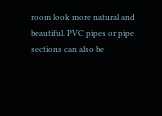room look more natural and beautiful. PVC pipes or pipe sections can also be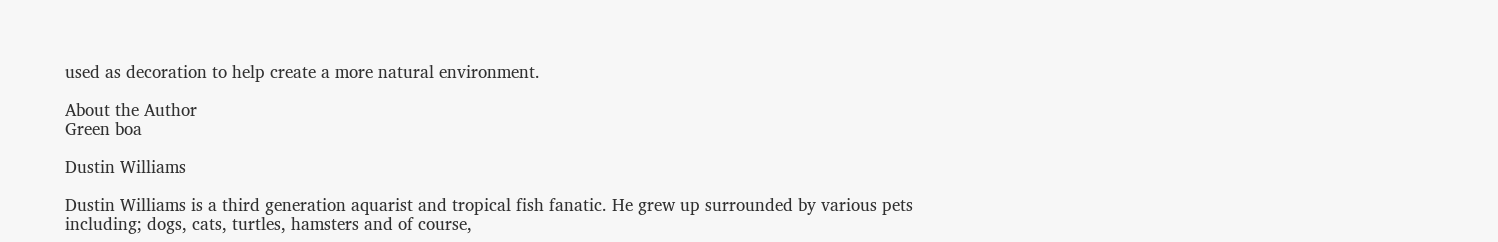used as decoration to help create a more natural environment.

About the Author
Green boa

Dustin Williams

Dustin Williams is a third generation aquarist and tropical fish fanatic. He grew up surrounded by various pets including; dogs, cats, turtles, hamsters and of course,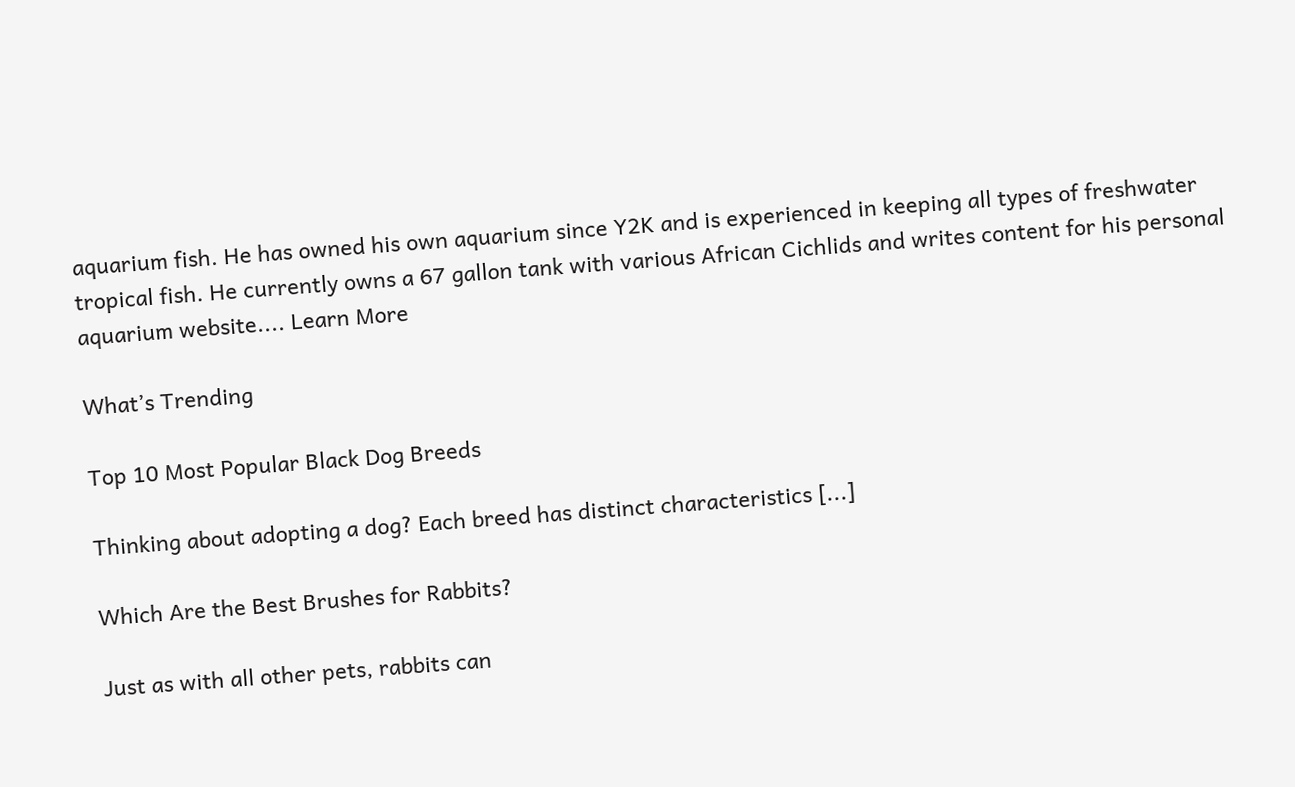aquarium fish. He has owned his own aquarium since Y2K and is experienced in keeping all types of freshwater tropical fish. He currently owns a 67 gallon tank with various African Cichlids and writes content for his personal aquarium website.... Learn More

What’s Trending

Top 10 Most Popular Black Dog Breeds

Thinking about adopting a dog? Each breed has distinct characteristics [...]

Which Are the Best Brushes for Rabbits?

Just as with all other pets, rabbits can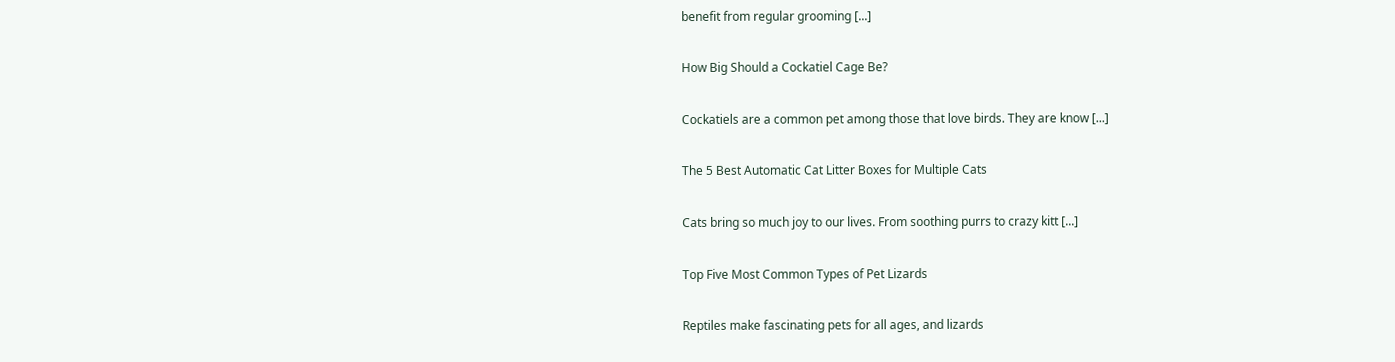benefit from regular grooming [...]

How Big Should a Cockatiel Cage Be?

Cockatiels are a common pet among those that love birds. They are know [...]

The 5 Best Automatic Cat Litter Boxes for Multiple Cats

Cats bring so much joy to our lives. From soothing purrs to crazy kitt [...]

Top Five Most Common Types of Pet Lizards

Reptiles make fascinating pets for all ages, and lizards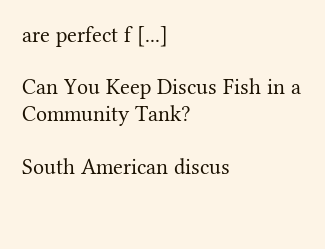are perfect f [...]

Can You Keep Discus Fish in a Community Tank?

South American discus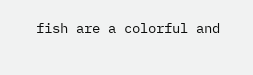fish are a colorful and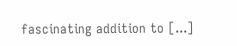fascinating addition to [...]